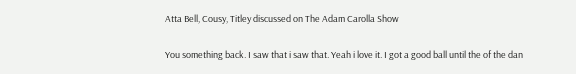Atta Bell, Cousy, Titley discussed on The Adam Carolla Show


You something back. I saw that i saw that. Yeah i love it. I got a good ball until the of the dan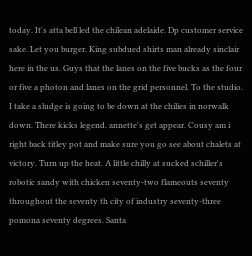today. It's atta bell led the chilean adelaide. Dp customer service sake. Let you burger. King subdued shirts man already sinclair here in the us. Guys that the lanes on the five bucks as the four or five a photon and lanes on the grid personnel. To the studio. I take a sludge is going to be down at the chilies in norwalk down. There kicks legend. annette's get appear. Cousy am i right back titley pot and make sure you go see about chalets at victory. Turn up the heat. A little chilly at sucked schiller's robotic sandy with chicken seventy-two flameouts seventy throughout the seventy th city of industry seventy-three pomona seventy degrees. Santa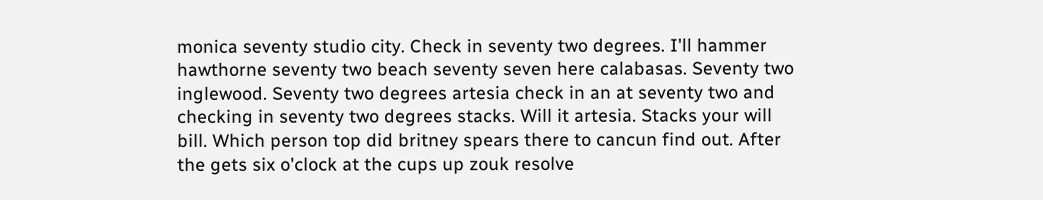monica seventy studio city. Check in seventy two degrees. I'll hammer hawthorne seventy two beach seventy seven here calabasas. Seventy two inglewood. Seventy two degrees artesia check in an at seventy two and checking in seventy two degrees stacks. Will it artesia. Stacks your will bill. Which person top did britney spears there to cancun find out. After the gets six o'clock at the cups up zouk resolve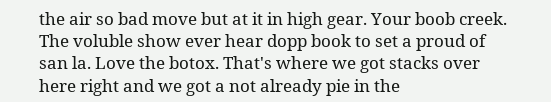the air so bad move but at it in high gear. Your boob creek. The voluble show ever hear dopp book to set a proud of san la. Love the botox. That's where we got stacks over here right and we got a not already pie in the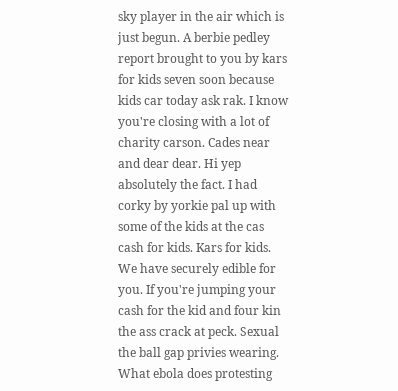sky player in the air which is just begun. A berbie pedley report brought to you by kars for kids seven soon because kids car today ask rak. I know you're closing with a lot of charity carson. Cades near and dear dear. Hi yep absolutely the fact. I had corky by yorkie pal up with some of the kids at the cas cash for kids. Kars for kids. We have securely edible for you. If you're jumping your cash for the kid and four kin the ass crack at peck. Sexual the ball gap privies wearing. What ebola does protesting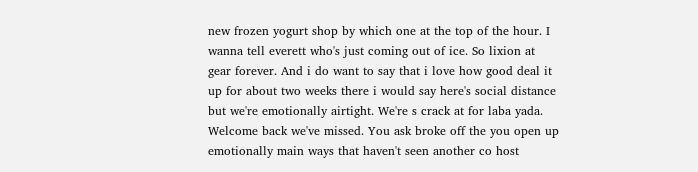new frozen yogurt shop by which one at the top of the hour. I wanna tell everett who's just coming out of ice. So lixion at gear forever. And i do want to say that i love how good deal it up for about two weeks there i would say here's social distance but we're emotionally airtight. We're s crack at for laba yada. Welcome back we've missed. You ask broke off the you open up emotionally main ways that haven't seen another co host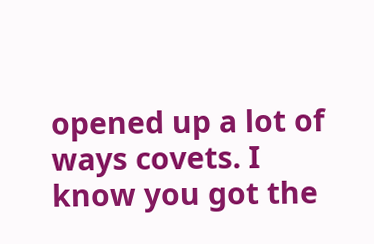opened up a lot of ways covets. I know you got the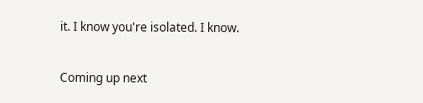it. I know you're isolated. I know.

Coming up next